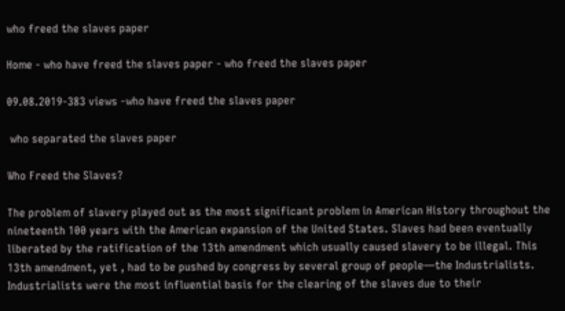who freed the slaves paper

Home - who have freed the slaves paper - who freed the slaves paper

09.08.2019-383 views -who have freed the slaves paper

 who separated the slaves paper

Who Freed the Slaves?

The problem of slavery played out as the most significant problem in American History throughout the nineteenth 100 years with the American expansion of the United States. Slaves had been eventually liberated by the ratification of the 13th amendment which usually caused slavery to be illegal. This 13th amendment, yet , had to be pushed by congress by several group of people—the Industrialists. Industrialists were the most influential basis for the clearing of the slaves due to their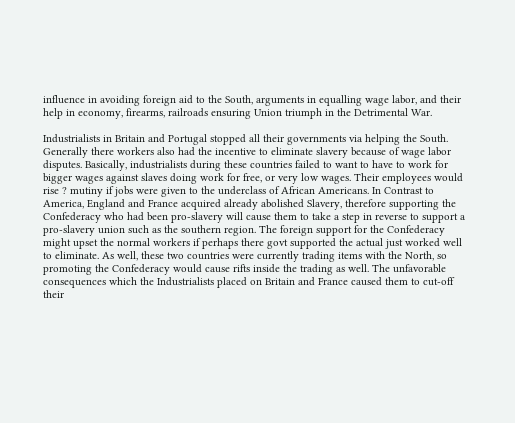influence in avoiding foreign aid to the South, arguments in equalling wage labor, and their help in economy, firearms, railroads ensuring Union triumph in the Detrimental War.

Industrialists in Britain and Portugal stopped all their governments via helping the South. Generally there workers also had the incentive to eliminate slavery because of wage labor disputes. Basically, industrialists during these countries failed to want to have to work for bigger wages against slaves doing work for free, or very low wages. Their employees would rise ? mutiny if jobs were given to the underclass of African Americans. In Contrast to America, England and France acquired already abolished Slavery, therefore supporting the Confederacy who had been pro-slavery will cause them to take a step in reverse to support a pro-slavery union such as the southern region. The foreign support for the Confederacy might upset the normal workers if perhaps there govt supported the actual just worked well to eliminate. As well, these two countries were currently trading items with the North, so promoting the Confederacy would cause rifts inside the trading as well. The unfavorable consequences which the Industrialists placed on Britain and France caused them to cut-off their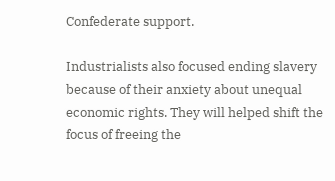Confederate support.

Industrialists also focused ending slavery because of their anxiety about unequal economic rights. They will helped shift the focus of freeing the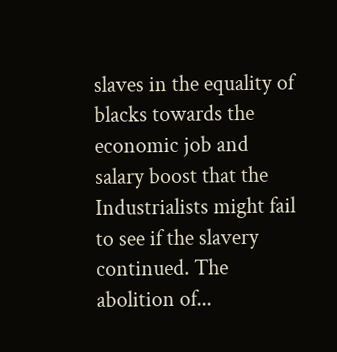slaves in the equality of blacks towards the economic job and salary boost that the Industrialists might fail to see if the slavery continued. The abolition of...